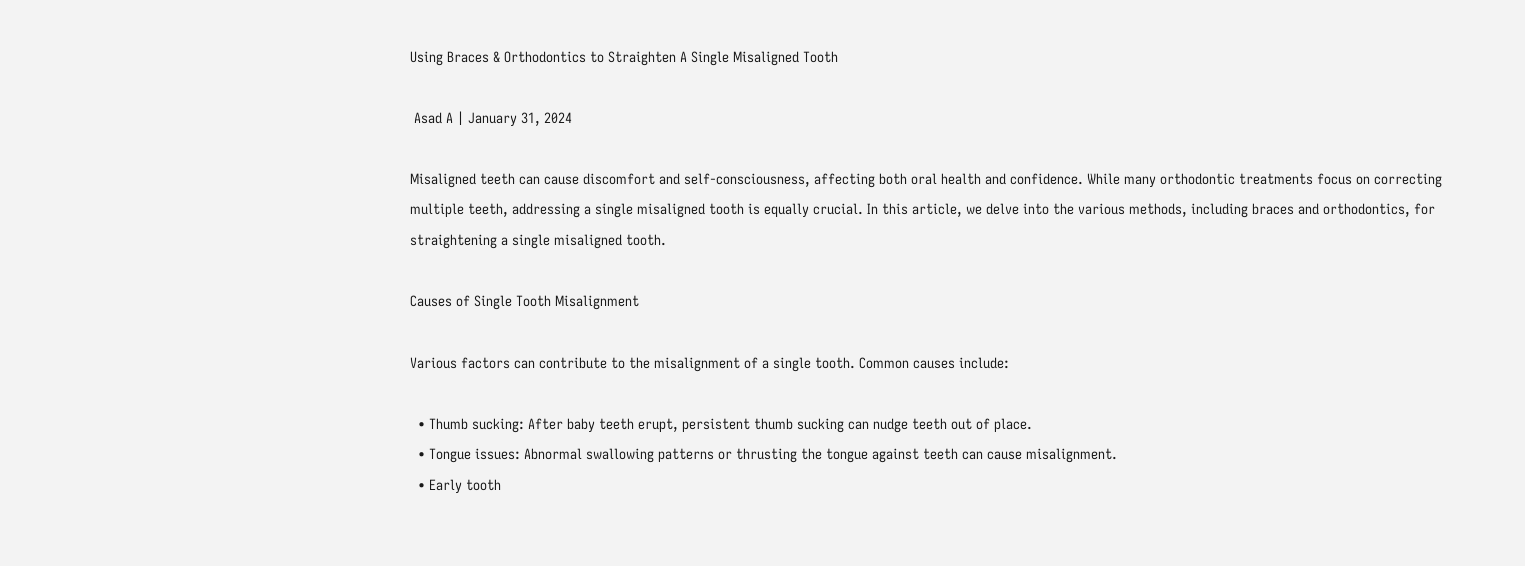Using Braces & Orthodontics to Straighten A Single Misaligned Tooth

 Asad A | January 31, 2024

Misaligned teeth can cause discomfort and self-consciousness, affecting both oral health and confidence. While many orthodontic treatments focus on correcting multiple teeth, addressing a single misaligned tooth is equally crucial. In this article, we delve into the various methods, including braces and orthodontics, for straightening a single misaligned tooth.

Causes of Single Tooth Misalignment

Various factors can contribute to the misalignment of a single tooth. Common causes include:

  • Thumb sucking: After baby teeth erupt, persistent thumb sucking can nudge teeth out of place.
  • Tongue issues: Abnormal swallowing patterns or thrusting the tongue against teeth can cause misalignment.
  • Early tooth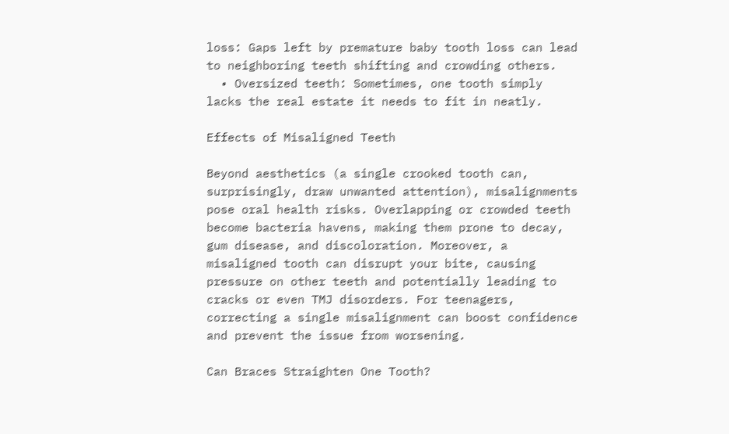loss: Gaps left by premature baby tooth loss can lead to neighboring teeth shifting and crowding others.
  • Oversized teeth: Sometimes, one tooth simply lacks the real estate it needs to fit in neatly.

Effects of Misaligned Teeth

Beyond aesthetics (a single crooked tooth can, surprisingly, draw unwanted attention), misalignments pose oral health risks. Overlapping or crowded teeth become bacteria havens, making them prone to decay, gum disease, and discoloration. Moreover, a misaligned tooth can disrupt your bite, causing pressure on other teeth and potentially leading to cracks or even TMJ disorders. For teenagers, correcting a single misalignment can boost confidence and prevent the issue from worsening.

Can Braces Straighten One Tooth?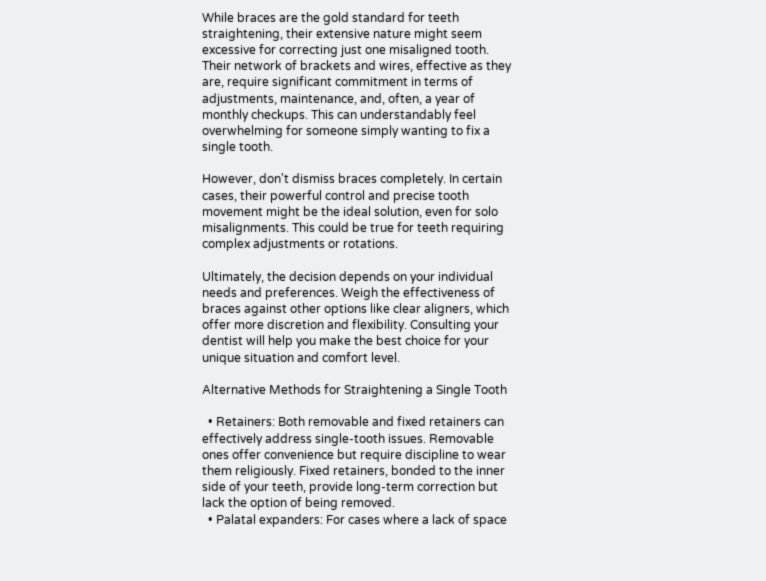While braces are the gold standard for teeth straightening, their extensive nature might seem excessive for correcting just one misaligned tooth. Their network of brackets and wires, effective as they are, require significant commitment in terms of adjustments, maintenance, and, often, a year of monthly checkups. This can understandably feel overwhelming for someone simply wanting to fix a single tooth.

However, don't dismiss braces completely. In certain cases, their powerful control and precise tooth movement might be the ideal solution, even for solo misalignments. This could be true for teeth requiring complex adjustments or rotations.

Ultimately, the decision depends on your individual needs and preferences. Weigh the effectiveness of braces against other options like clear aligners, which offer more discretion and flexibility. Consulting your dentist will help you make the best choice for your unique situation and comfort level.

Alternative Methods for Straightening a Single Tooth

  • Retainers: Both removable and fixed retainers can effectively address single-tooth issues. Removable ones offer convenience but require discipline to wear them religiously. Fixed retainers, bonded to the inner side of your teeth, provide long-term correction but lack the option of being removed.
  • Palatal expanders: For cases where a lack of space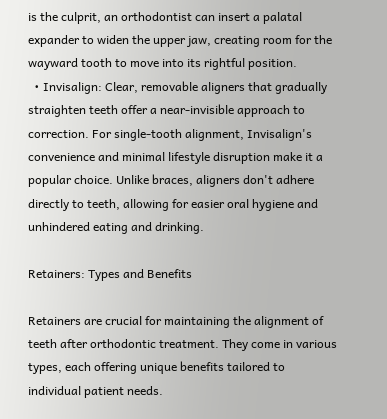is the culprit, an orthodontist can insert a palatal expander to widen the upper jaw, creating room for the wayward tooth to move into its rightful position.
  • Invisalign: Clear, removable aligners that gradually straighten teeth offer a near-invisible approach to correction. For single-tooth alignment, Invisalign's convenience and minimal lifestyle disruption make it a popular choice. Unlike braces, aligners don't adhere directly to teeth, allowing for easier oral hygiene and unhindered eating and drinking.

Retainers: Types and Benefits

Retainers are crucial for maintaining the alignment of teeth after orthodontic treatment. They come in various types, each offering unique benefits tailored to individual patient needs.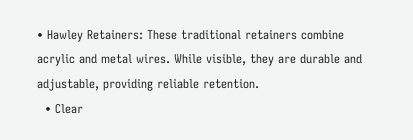• Hawley Retainers: These traditional retainers combine acrylic and metal wires. While visible, they are durable and adjustable, providing reliable retention.
  • Clear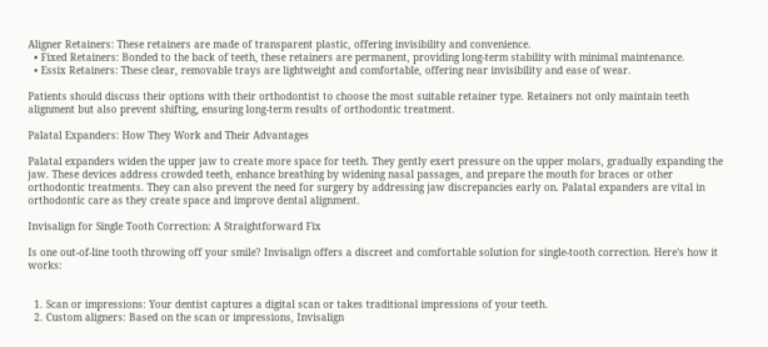Aligner Retainers: These retainers are made of transparent plastic, offering invisibility and convenience.
  • Fixed Retainers: Bonded to the back of teeth, these retainers are permanent, providing long-term stability with minimal maintenance.
  • Essix Retainers: These clear, removable trays are lightweight and comfortable, offering near invisibility and ease of wear.

Patients should discuss their options with their orthodontist to choose the most suitable retainer type. Retainers not only maintain teeth alignment but also prevent shifting, ensuring long-term results of orthodontic treatment.

Palatal Expanders: How They Work and Their Advantages

Palatal expanders widen the upper jaw to create more space for teeth. They gently exert pressure on the upper molars, gradually expanding the jaw. These devices address crowded teeth, enhance breathing by widening nasal passages, and prepare the mouth for braces or other orthodontic treatments. They can also prevent the need for surgery by addressing jaw discrepancies early on. Palatal expanders are vital in orthodontic care as they create space and improve dental alignment.

Invisalign for Single Tooth Correction: A Straightforward Fix

Is one out-of-line tooth throwing off your smile? Invisalign offers a discreet and comfortable solution for single-tooth correction. Here's how it works:


  1. Scan or impressions: Your dentist captures a digital scan or takes traditional impressions of your teeth.
  2. Custom aligners: Based on the scan or impressions, Invisalign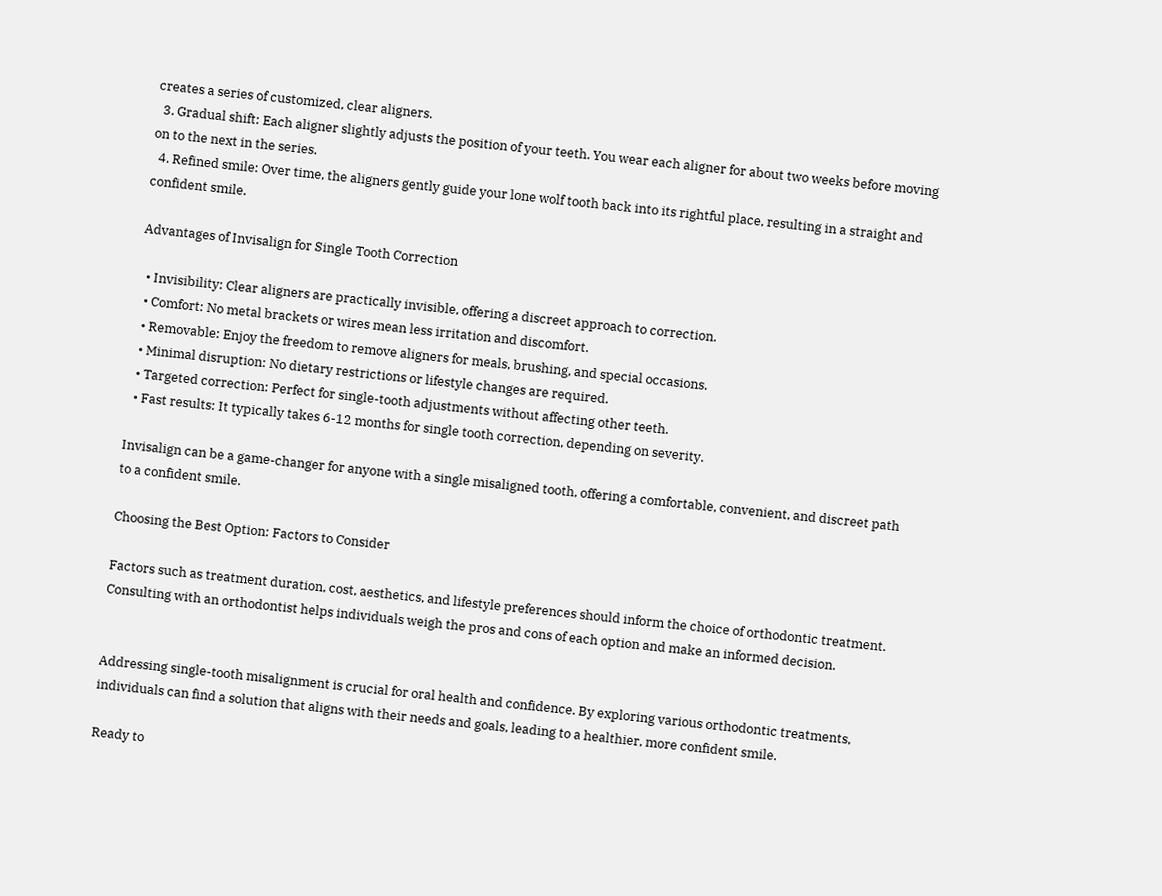creates a series of customized, clear aligners.
  3. Gradual shift: Each aligner slightly adjusts the position of your teeth. You wear each aligner for about two weeks before moving on to the next in the series.
  4. Refined smile: Over time, the aligners gently guide your lone wolf tooth back into its rightful place, resulting in a straight and confident smile.

Advantages of Invisalign for Single Tooth Correction

  • Invisibility: Clear aligners are practically invisible, offering a discreet approach to correction.
  • Comfort: No metal brackets or wires mean less irritation and discomfort.
  • Removable: Enjoy the freedom to remove aligners for meals, brushing, and special occasions.
  • Minimal disruption: No dietary restrictions or lifestyle changes are required.
  • Targeted correction: Perfect for single-tooth adjustments without affecting other teeth.
  • Fast results: It typically takes 6-12 months for single tooth correction, depending on severity.

Invisalign can be a game-changer for anyone with a single misaligned tooth, offering a comfortable, convenient, and discreet path to a confident smile.

Choosing the Best Option: Factors to Consider

Factors such as treatment duration, cost, aesthetics, and lifestyle preferences should inform the choice of orthodontic treatment. Consulting with an orthodontist helps individuals weigh the pros and cons of each option and make an informed decision.


Addressing single-tooth misalignment is crucial for oral health and confidence. By exploring various orthodontic treatments, individuals can find a solution that aligns with their needs and goals, leading to a healthier, more confident smile.

Ready to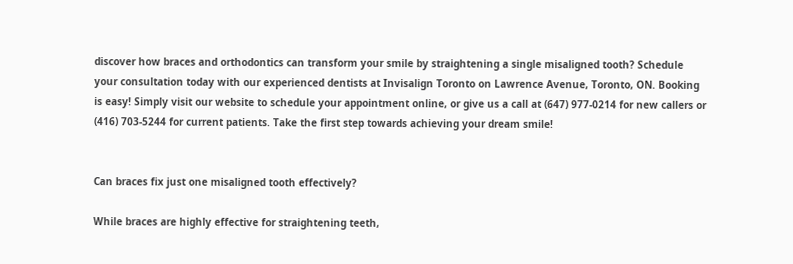discover how braces and orthodontics can transform your smile by straightening a single misaligned tooth? Schedule your consultation today with our experienced dentists at Invisalign Toronto on Lawrence Avenue, Toronto, ON. Booking is easy! Simply visit our website to schedule your appointment online, or give us a call at (647) 977-0214 for new callers or (416) 703-5244 for current patients. Take the first step towards achieving your dream smile!


Can braces fix just one misaligned tooth effectively?

While braces are highly effective for straightening teeth,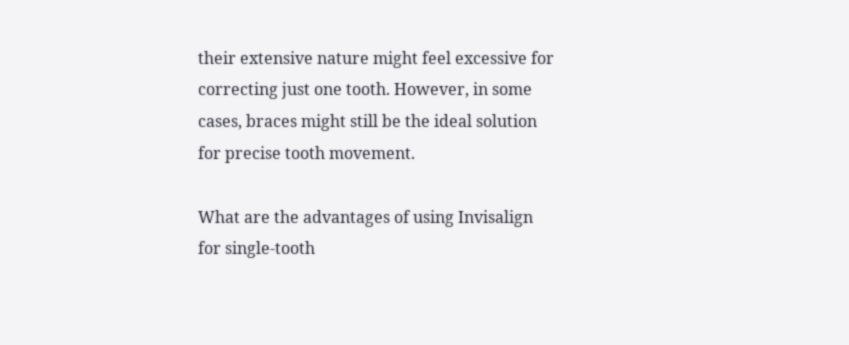their extensive nature might feel excessive for correcting just one tooth. However, in some cases, braces might still be the ideal solution for precise tooth movement.

What are the advantages of using Invisalign for single-tooth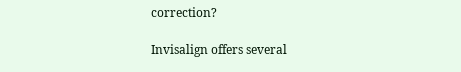correction?

Invisalign offers several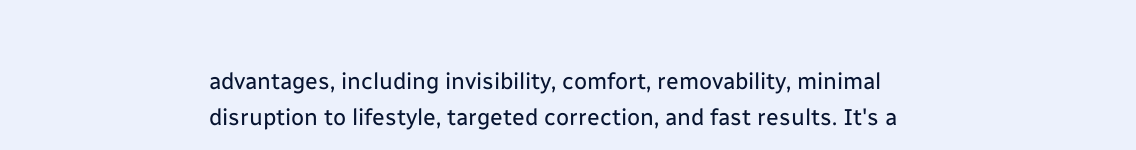advantages, including invisibility, comfort, removability, minimal disruption to lifestyle, targeted correction, and fast results. It's a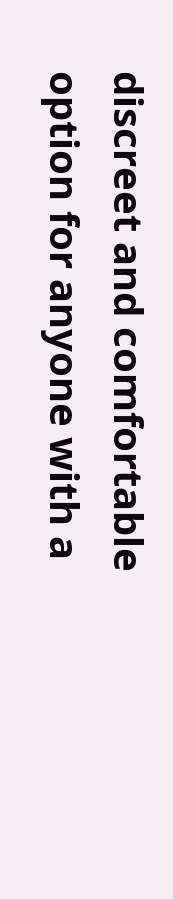discreet and comfortable option for anyone with a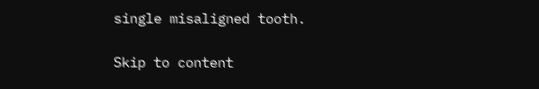single misaligned tooth.

Skip to content